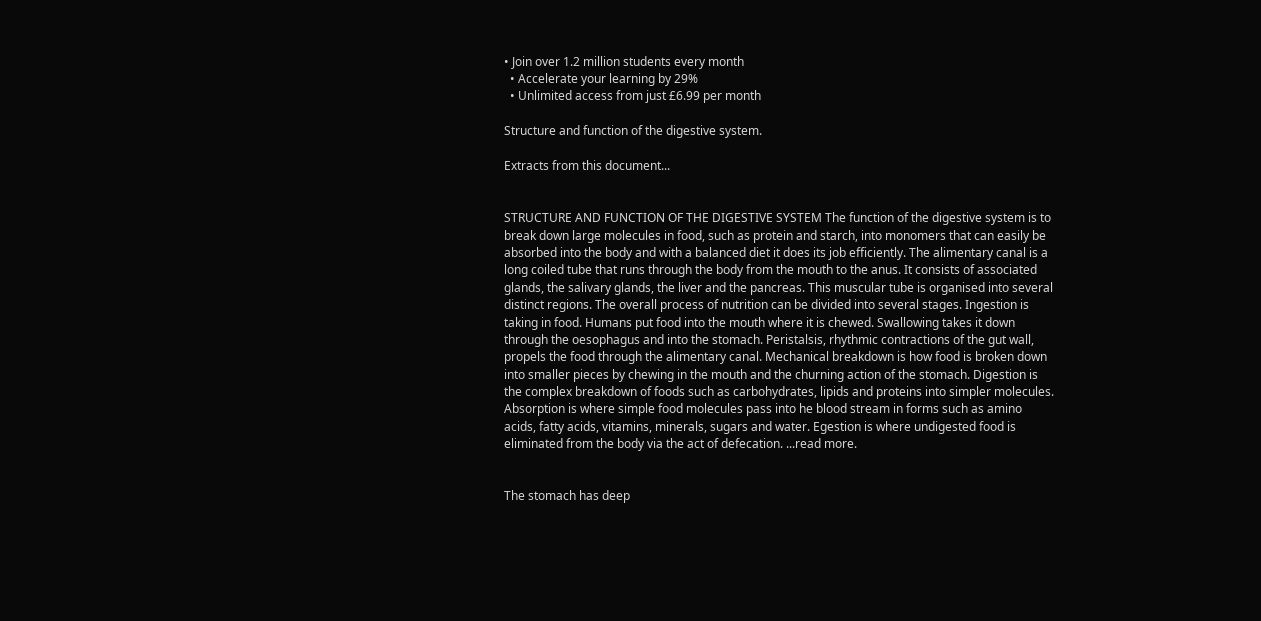• Join over 1.2 million students every month
  • Accelerate your learning by 29%
  • Unlimited access from just £6.99 per month

Structure and function of the digestive system.

Extracts from this document...


STRUCTURE AND FUNCTION OF THE DIGESTIVE SYSTEM The function of the digestive system is to break down large molecules in food, such as protein and starch, into monomers that can easily be absorbed into the body and with a balanced diet it does its job efficiently. The alimentary canal is a long coiled tube that runs through the body from the mouth to the anus. It consists of associated glands, the salivary glands, the liver and the pancreas. This muscular tube is organised into several distinct regions. The overall process of nutrition can be divided into several stages. Ingestion is taking in food. Humans put food into the mouth where it is chewed. Swallowing takes it down through the oesophagus and into the stomach. Peristalsis, rhythmic contractions of the gut wall, propels the food through the alimentary canal. Mechanical breakdown is how food is broken down into smaller pieces by chewing in the mouth and the churning action of the stomach. Digestion is the complex breakdown of foods such as carbohydrates, lipids and proteins into simpler molecules. Absorption is where simple food molecules pass into he blood stream in forms such as amino acids, fatty acids, vitamins, minerals, sugars and water. Egestion is where undigested food is eliminated from the body via the act of defecation. ...read more.


The stomach has deep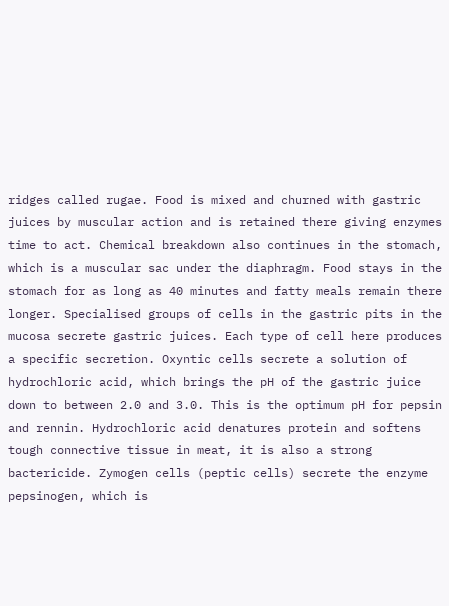ridges called rugae. Food is mixed and churned with gastric juices by muscular action and is retained there giving enzymes time to act. Chemical breakdown also continues in the stomach, which is a muscular sac under the diaphragm. Food stays in the stomach for as long as 40 minutes and fatty meals remain there longer. Specialised groups of cells in the gastric pits in the mucosa secrete gastric juices. Each type of cell here produces a specific secretion. Oxyntic cells secrete a solution of hydrochloric acid, which brings the pH of the gastric juice down to between 2.0 and 3.0. This is the optimum pH for pepsin and rennin. Hydrochloric acid denatures protein and softens tough connective tissue in meat, it is also a strong bactericide. Zymogen cells (peptic cells) secrete the enzyme pepsinogen, which is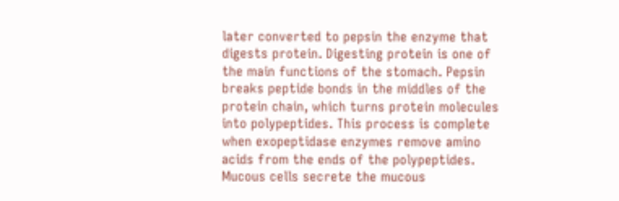later converted to pepsin the enzyme that digests protein. Digesting protein is one of the main functions of the stomach. Pepsin breaks peptide bonds in the middles of the protein chain, which turns protein molecules into polypeptides. This process is complete when exopeptidase enzymes remove amino acids from the ends of the polypeptides. Mucous cells secrete the mucous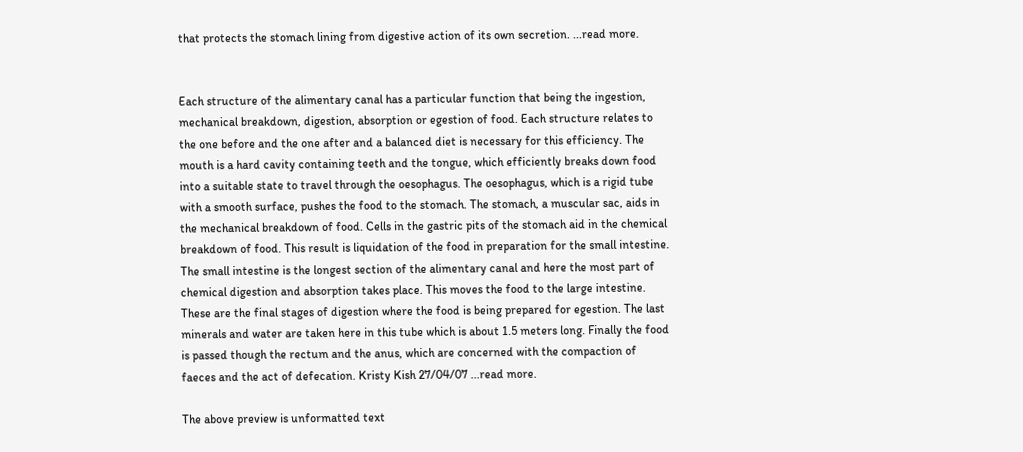that protects the stomach lining from digestive action of its own secretion. ...read more.


Each structure of the alimentary canal has a particular function that being the ingestion, mechanical breakdown, digestion, absorption or egestion of food. Each structure relates to the one before and the one after and a balanced diet is necessary for this efficiency. The mouth is a hard cavity containing teeth and the tongue, which efficiently breaks down food into a suitable state to travel through the oesophagus. The oesophagus, which is a rigid tube with a smooth surface, pushes the food to the stomach. The stomach, a muscular sac, aids in the mechanical breakdown of food. Cells in the gastric pits of the stomach aid in the chemical breakdown of food. This result is liquidation of the food in preparation for the small intestine. The small intestine is the longest section of the alimentary canal and here the most part of chemical digestion and absorption takes place. This moves the food to the large intestine. These are the final stages of digestion where the food is being prepared for egestion. The last minerals and water are taken here in this tube which is about 1.5 meters long. Finally the food is passed though the rectum and the anus, which are concerned with the compaction of faeces and the act of defecation. Kristy Kish 27/04/07 ...read more.

The above preview is unformatted text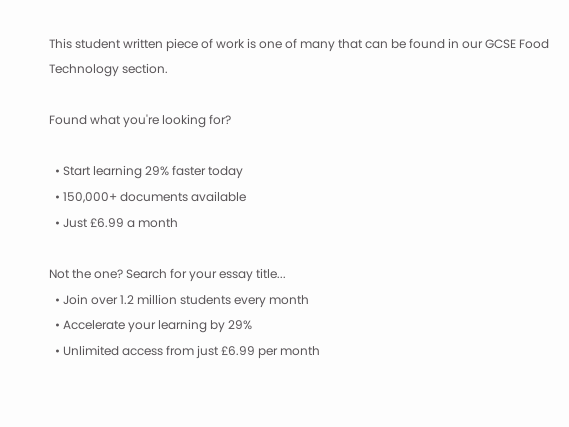This student written piece of work is one of many that can be found in our GCSE Food Technology section.

Found what you're looking for?

  • Start learning 29% faster today
  • 150,000+ documents available
  • Just £6.99 a month

Not the one? Search for your essay title...
  • Join over 1.2 million students every month
  • Accelerate your learning by 29%
  • Unlimited access from just £6.99 per month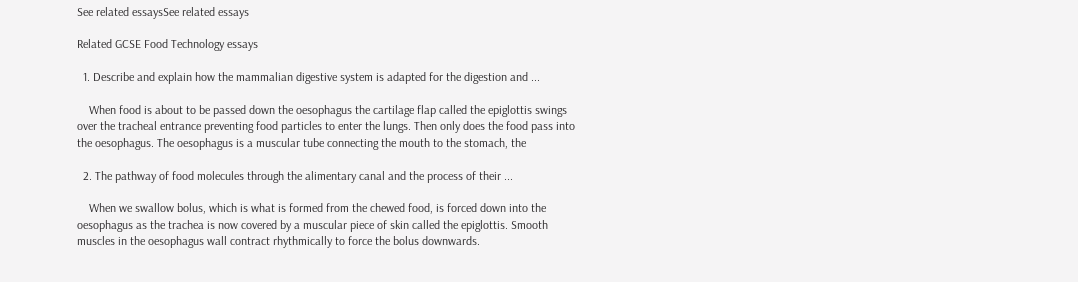See related essaysSee related essays

Related GCSE Food Technology essays

  1. Describe and explain how the mammalian digestive system is adapted for the digestion and ...

    When food is about to be passed down the oesophagus the cartilage flap called the epiglottis swings over the tracheal entrance preventing food particles to enter the lungs. Then only does the food pass into the oesophagus. The oesophagus is a muscular tube connecting the mouth to the stomach, the

  2. The pathway of food molecules through the alimentary canal and the process of their ...

    When we swallow bolus, which is what is formed from the chewed food, is forced down into the oesophagus as the trachea is now covered by a muscular piece of skin called the epiglottis. Smooth muscles in the oesophagus wall contract rhythmically to force the bolus downwards.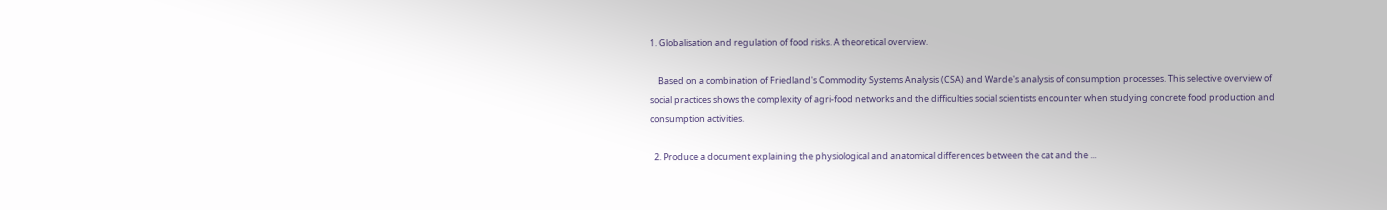1. Globalisation and regulation of food risks. A theoretical overview.

    Based on a combination of Friedland's Commodity Systems Analysis (CSA) and Warde's analysis of consumption processes. This selective overview of social practices shows the complexity of agri-food networks and the difficulties social scientists encounter when studying concrete food production and consumption activities.

  2. Produce a document explaining the physiological and anatomical differences between the cat and the ...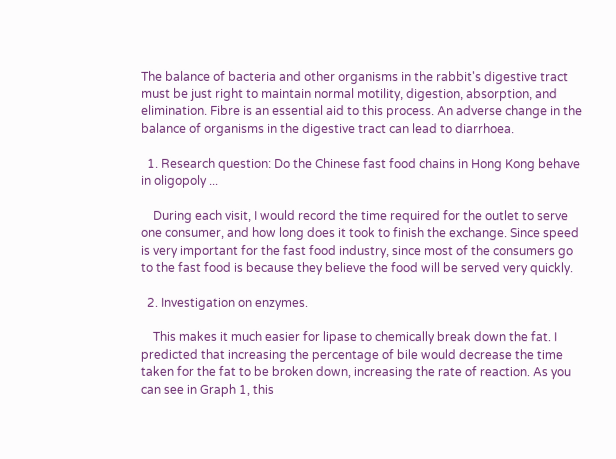The balance of bacteria and other organisms in the rabbit's digestive tract must be just right to maintain normal motility, digestion, absorption, and elimination. Fibre is an essential aid to this process. An adverse change in the balance of organisms in the digestive tract can lead to diarrhoea.

  1. Research question: Do the Chinese fast food chains in Hong Kong behave in oligopoly ...

    During each visit, I would record the time required for the outlet to serve one consumer, and how long does it took to finish the exchange. Since speed is very important for the fast food industry, since most of the consumers go to the fast food is because they believe the food will be served very quickly.

  2. Investigation on enzymes.

    This makes it much easier for lipase to chemically break down the fat. I predicted that increasing the percentage of bile would decrease the time taken for the fat to be broken down, increasing the rate of reaction. As you can see in Graph 1, this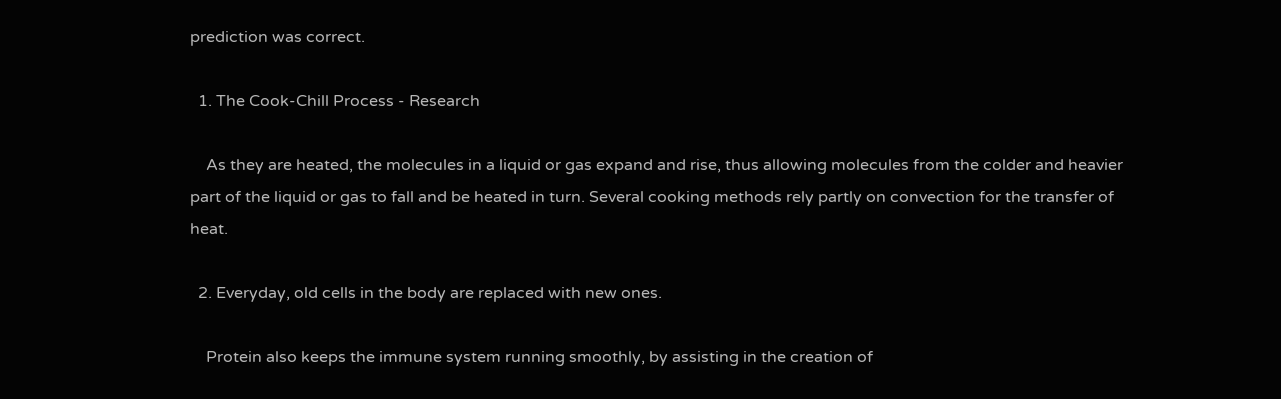prediction was correct.

  1. The Cook-Chill Process - Research

    As they are heated, the molecules in a liquid or gas expand and rise, thus allowing molecules from the colder and heavier part of the liquid or gas to fall and be heated in turn. Several cooking methods rely partly on convection for the transfer of heat.

  2. Everyday, old cells in the body are replaced with new ones.

    Protein also keeps the immune system running smoothly, by assisting in the creation of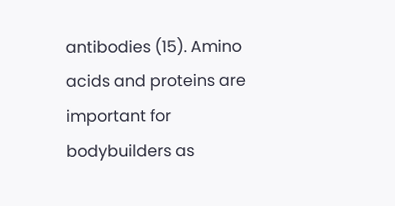antibodies (15). Amino acids and proteins are important for bodybuilders as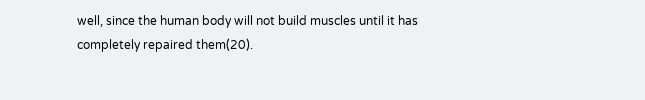well, since the human body will not build muscles until it has completely repaired them(20).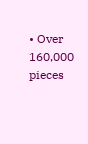• Over 160,000 pieces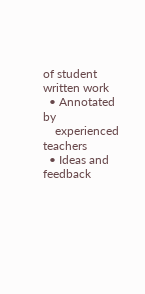of student written work
  • Annotated by
    experienced teachers
  • Ideas and feedback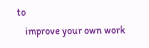to
    improve your own work